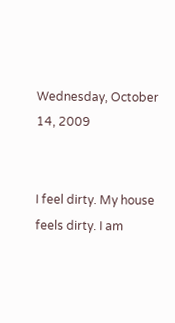Wednesday, October 14, 2009


I feel dirty. My house feels dirty. I am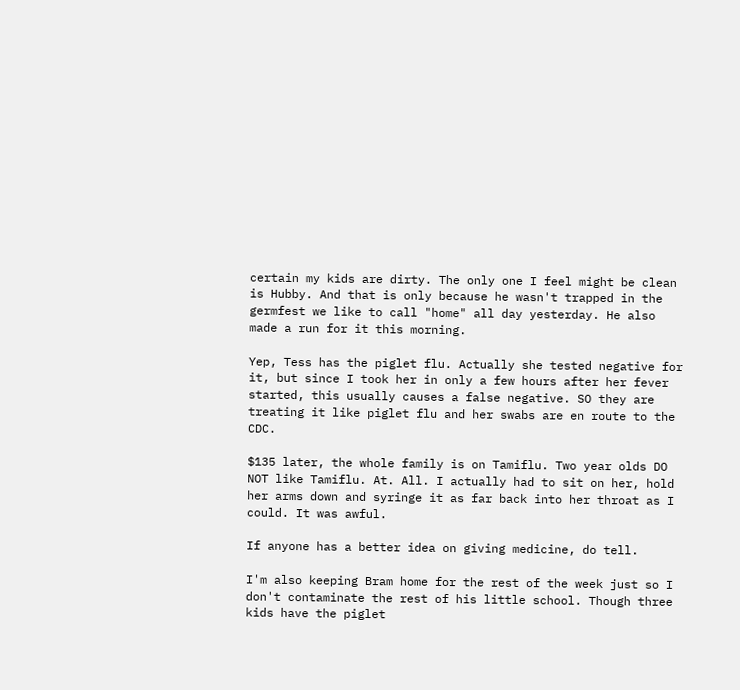certain my kids are dirty. The only one I feel might be clean is Hubby. And that is only because he wasn't trapped in the germfest we like to call "home" all day yesterday. He also made a run for it this morning.

Yep, Tess has the piglet flu. Actually she tested negative for it, but since I took her in only a few hours after her fever started, this usually causes a false negative. SO they are treating it like piglet flu and her swabs are en route to the CDC.

$135 later, the whole family is on Tamiflu. Two year olds DO NOT like Tamiflu. At. All. I actually had to sit on her, hold her arms down and syringe it as far back into her throat as I could. It was awful.

If anyone has a better idea on giving medicine, do tell.

I'm also keeping Bram home for the rest of the week just so I don't contaminate the rest of his little school. Though three kids have the piglet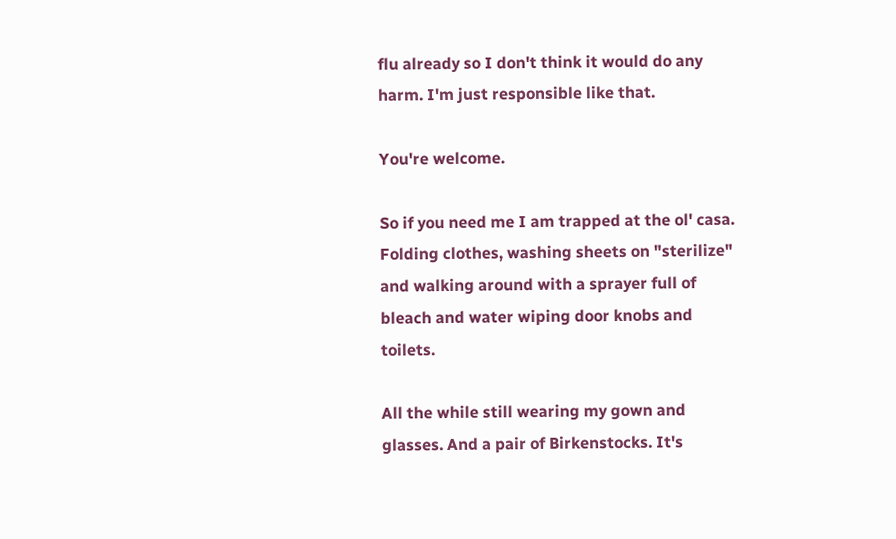flu already so I don't think it would do any harm. I'm just responsible like that.

You're welcome.

So if you need me I am trapped at the ol' casa. Folding clothes, washing sheets on "sterilize" and walking around with a sprayer full of bleach and water wiping door knobs and toilets.

All the while still wearing my gown and glasses. And a pair of Birkenstocks. It's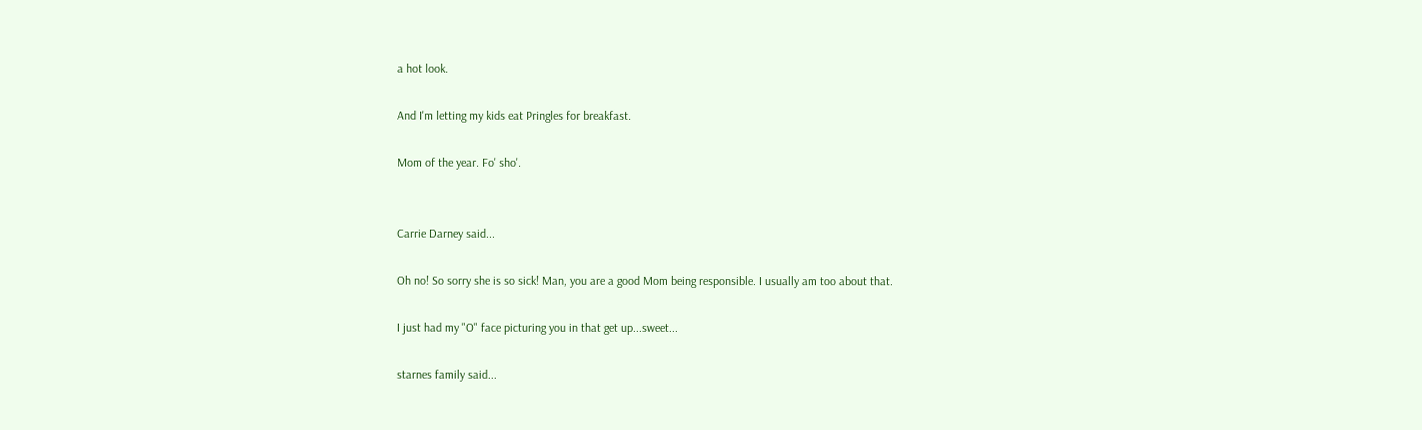a hot look.

And I'm letting my kids eat Pringles for breakfast.

Mom of the year. Fo' sho'.


Carrie Darney said...

Oh no! So sorry she is so sick! Man, you are a good Mom being responsible. I usually am too about that.

I just had my "O" face picturing you in that get up...sweet...

starnes family said...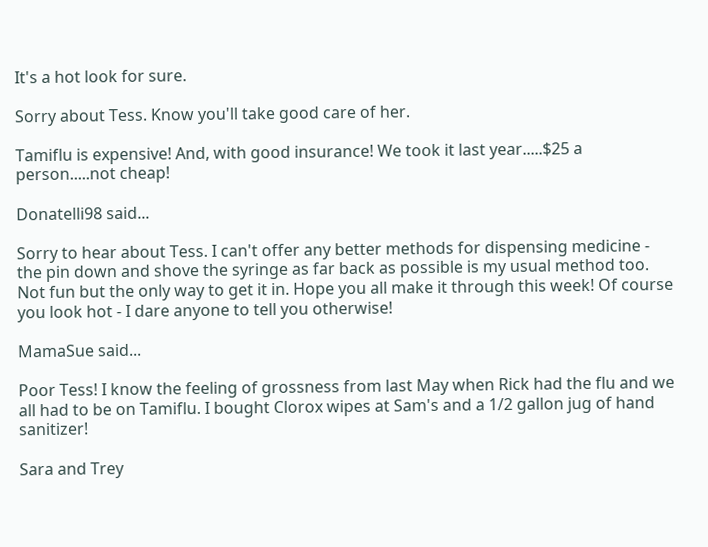It's a hot look for sure.

Sorry about Tess. Know you'll take good care of her.

Tamiflu is expensive! And, with good insurance! We took it last year.....$25 a person.....not cheap!

Donatelli98 said...

Sorry to hear about Tess. I can't offer any better methods for dispensing medicine - the pin down and shove the syringe as far back as possible is my usual method too. Not fun but the only way to get it in. Hope you all make it through this week! Of course you look hot - I dare anyone to tell you otherwise!

MamaSue said...

Poor Tess! I know the feeling of grossness from last May when Rick had the flu and we all had to be on Tamiflu. I bought Clorox wipes at Sam's and a 1/2 gallon jug of hand sanitizer!

Sara and Trey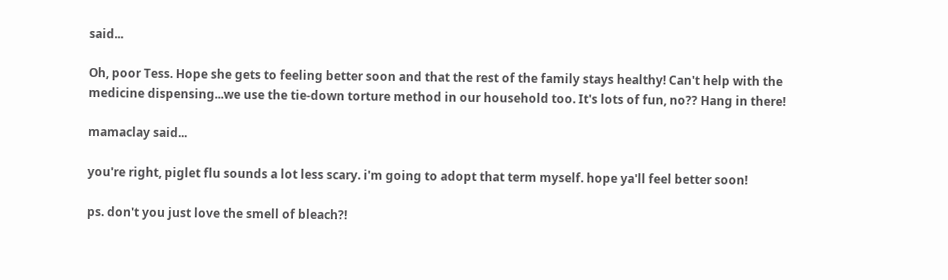said...

Oh, poor Tess. Hope she gets to feeling better soon and that the rest of the family stays healthy! Can't help with the medicine dispensing...we use the tie-down torture method in our household too. It's lots of fun, no?? Hang in there!

mamaclay said...

you're right, piglet flu sounds a lot less scary. i'm going to adopt that term myself. hope ya'll feel better soon!

ps. don't you just love the smell of bleach?!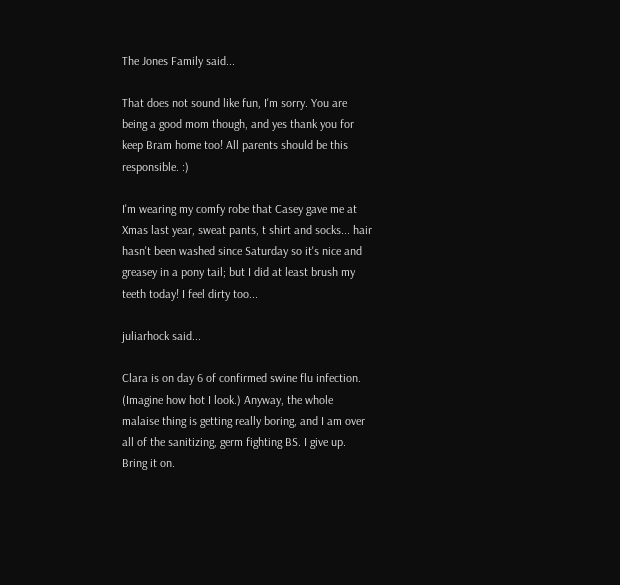The Jones Family said...

That does not sound like fun, I'm sorry. You are being a good mom though, and yes thank you for keep Bram home too! All parents should be this responsible. :)

I'm wearing my comfy robe that Casey gave me at Xmas last year, sweat pants, t shirt and socks... hair hasn't been washed since Saturday so it's nice and greasey in a pony tail; but I did at least brush my teeth today! I feel dirty too...

juliarhock said...

Clara is on day 6 of confirmed swine flu infection. (Imagine how hot I look.) Anyway, the whole malaise thing is getting really boring, and I am over all of the sanitizing, germ fighting BS. I give up. Bring it on.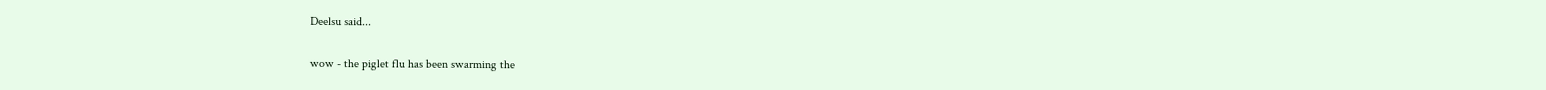Deelsu said...

wow - the piglet flu has been swarming the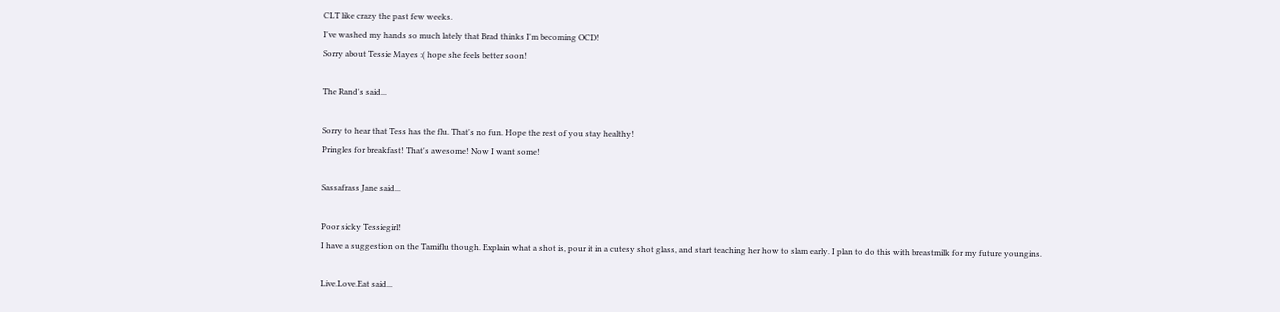CLT like crazy the past few weeks.
I've washed my hands so much lately that Brad thinks I'm becoming OCD!
Sorry about Tessie Mayes :( hope she feels better soon!

The Rand's said...

Sorry to hear that Tess has the flu. That's no fun. Hope the rest of you stay healthy!
Pringles for breakfast! That's awesome! Now I want some!

Sassafrass Jane said...

Poor sicky Tessiegirl!
I have a suggestion on the Tamiflu though. Explain what a shot is, pour it in a cutesy shot glass, and start teaching her how to slam early. I plan to do this with breastmilk for my future youngins.

Live.Love.Eat said...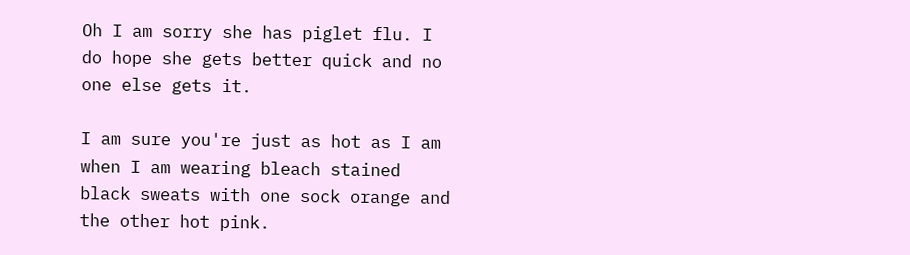Oh I am sorry she has piglet flu. I do hope she gets better quick and no one else gets it.

I am sure you're just as hot as I am when I am wearing bleach stained black sweats with one sock orange and the other hot pink.